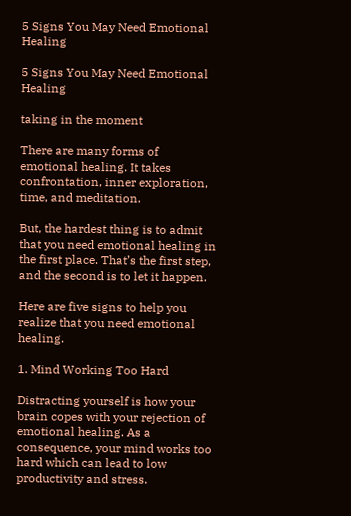5 Signs You May Need Emotional Healing

5 Signs You May Need Emotional Healing

taking in the moment

There are many forms of emotional healing. It takes confrontation, inner exploration, time, and meditation.

But, the hardest thing is to admit that you need emotional healing in the first place. That’s the first step, and the second is to let it happen.

Here are five signs to help you realize that you need emotional healing.

1. Mind Working Too Hard

Distracting yourself is how your brain copes with your rejection of emotional healing. As a consequence, your mind works too hard which can lead to low productivity and stress.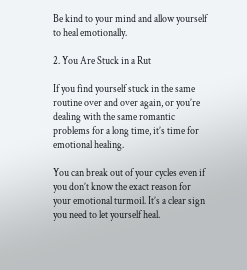Be kind to your mind and allow yourself to heal emotionally.

2. You Are Stuck in a Rut

If you find yourself stuck in the same routine over and over again, or you’re dealing with the same romantic problems for a long time, it’s time for emotional healing.

You can break out of your cycles even if you don’t know the exact reason for your emotional turmoil. It’s a clear sign you need to let yourself heal.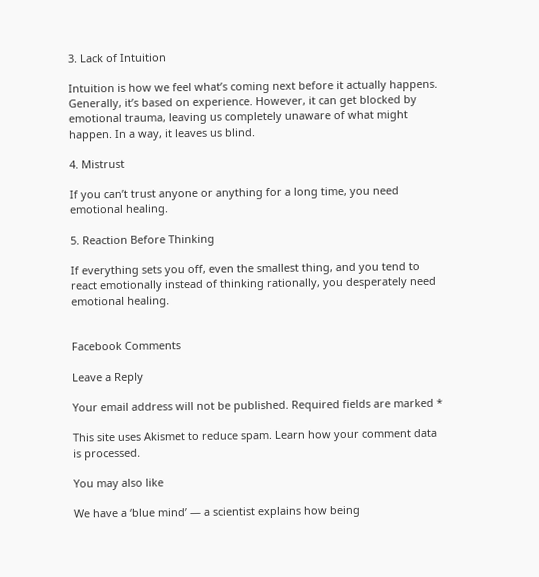3. Lack of Intuition

Intuition is how we feel what’s coming next before it actually happens. Generally, it’s based on experience. However, it can get blocked by emotional trauma, leaving us completely unaware of what might happen. In a way, it leaves us blind.

4. Mistrust

If you can’t trust anyone or anything for a long time, you need emotional healing.

5. Reaction Before Thinking

If everything sets you off, even the smallest thing, and you tend to react emotionally instead of thinking rationally, you desperately need emotional healing.


Facebook Comments

Leave a Reply

Your email address will not be published. Required fields are marked *

This site uses Akismet to reduce spam. Learn how your comment data is processed.

You may also like

We have a ‘blue mind’ — a scientist explains how being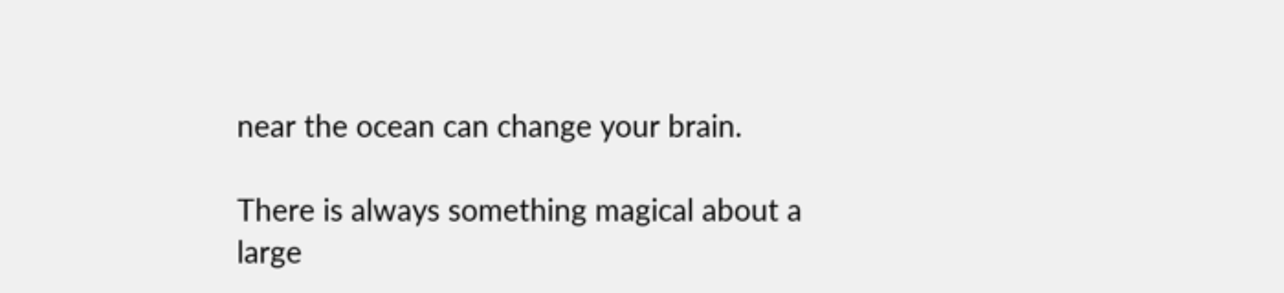near the ocean can change your brain.

There is always something magical about a large